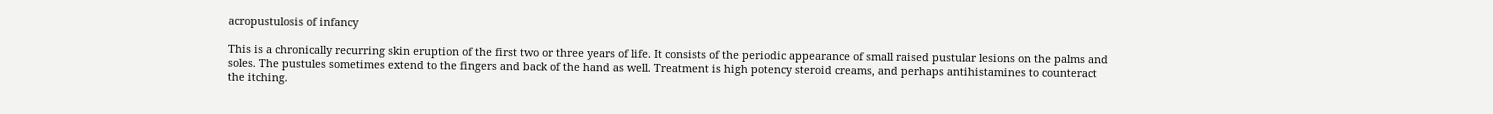acropustulosis of infancy

This is a chronically recurring skin eruption of the first two or three years of life. It consists of the periodic appearance of small raised pustular lesions on the palms and soles. The pustules sometimes extend to the fingers and back of the hand as well. Treatment is high potency steroid creams, and perhaps antihistamines to counteract the itching.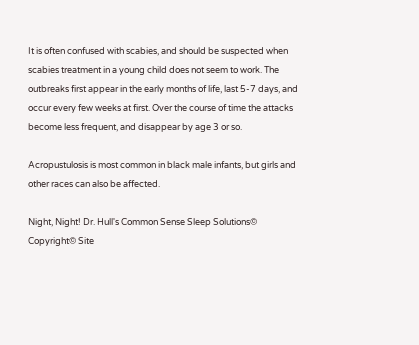It is often confused with scabies, and should be suspected when scabies treatment in a young child does not seem to work. The outbreaks first appear in the early months of life, last 5-7 days, and occur every few weeks at first. Over the course of time the attacks become less frequent, and disappear by age 3 or so.

Acropustulosis is most common in black male infants, but girls and other races can also be affected.

Night, Night! Dr. Hull's Common Sense Sleep Solutions© Copyright© Site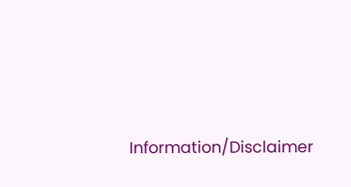Information/Disclaimer